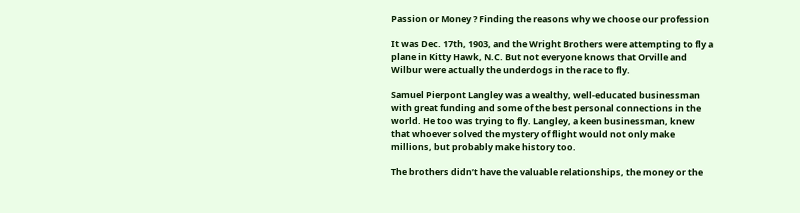Passion or Money ? Finding the reasons why we choose our profession

It was Dec. 17th, 1903, and the Wright Brothers were attempting to fly a plane in Kitty Hawk, N.C. But not everyone knows that Orville and Wilbur were actually the underdogs in the race to fly.

Samuel Pierpont Langley was a wealthy, well-educated businessman with great funding and some of the best personal connections in the world. He too was trying to fly. Langley, a keen businessman, knew that whoever solved the mystery of flight would not only make millions, but probably make history too.

The brothers didn’t have the valuable relationships, the money or the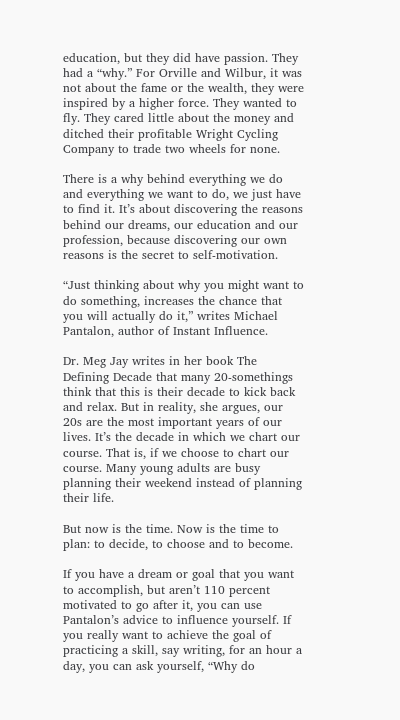education, but they did have passion. They had a “why.” For Orville and Wilbur, it was not about the fame or the wealth, they were inspired by a higher force. They wanted to fly. They cared little about the money and ditched their profitable Wright Cycling Company to trade two wheels for none.

There is a why behind everything we do and everything we want to do, we just have to find it. It’s about discovering the reasons behind our dreams, our education and our profession, because discovering our own reasons is the secret to self-motivation.

“Just thinking about why you might want to do something, increases the chance that you will actually do it,” writes Michael Pantalon, author of Instant Influence.

Dr. Meg Jay writes in her book The Defining Decade that many 20-somethings think that this is their decade to kick back and relax. But in reality, she argues, our 20s are the most important years of our lives. It’s the decade in which we chart our course. That is, if we choose to chart our course. Many young adults are busy planning their weekend instead of planning their life.

But now is the time. Now is the time to plan: to decide, to choose and to become.

If you have a dream or goal that you want to accomplish, but aren’t 110 percent motivated to go after it, you can use Pantalon’s advice to influence yourself. If you really want to achieve the goal of practicing a skill, say writing, for an hour a day, you can ask yourself, “Why do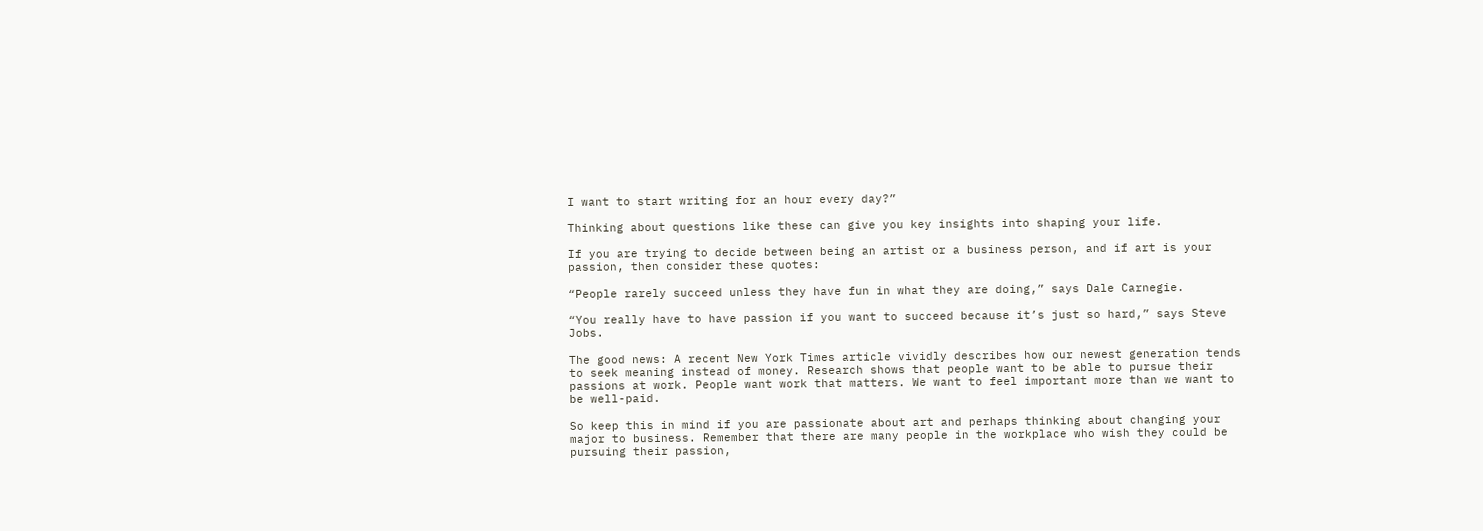I want to start writing for an hour every day?”

Thinking about questions like these can give you key insights into shaping your life.

If you are trying to decide between being an artist or a business person, and if art is your passion, then consider these quotes:

“People rarely succeed unless they have fun in what they are doing,” says Dale Carnegie.

“You really have to have passion if you want to succeed because it’s just so hard,” says Steve Jobs.

The good news: A recent New York Times article vividly describes how our newest generation tends to seek meaning instead of money. Research shows that people want to be able to pursue their passions at work. People want work that matters. We want to feel important more than we want to be well-paid.

So keep this in mind if you are passionate about art and perhaps thinking about changing your major to business. Remember that there are many people in the workplace who wish they could be pursuing their passion,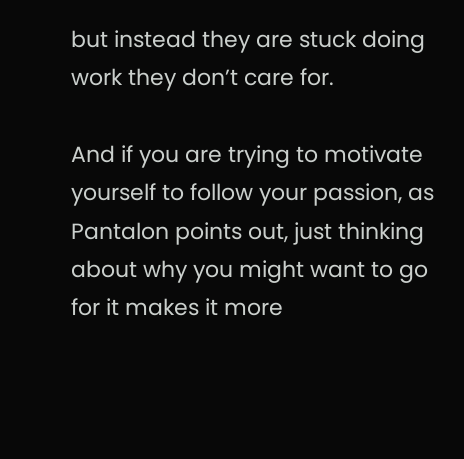but instead they are stuck doing work they don’t care for.

And if you are trying to motivate yourself to follow your passion, as Pantalon points out, just thinking about why you might want to go for it makes it more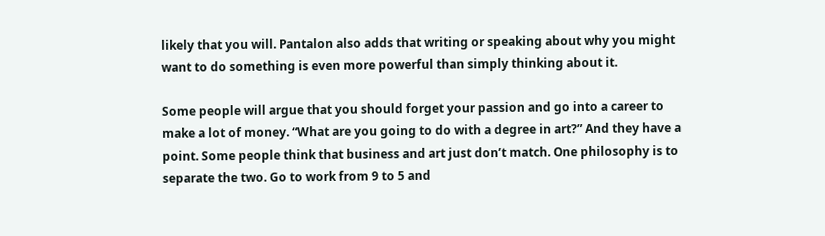likely that you will. Pantalon also adds that writing or speaking about why you might want to do something is even more powerful than simply thinking about it.

Some people will argue that you should forget your passion and go into a career to make a lot of money. “What are you going to do with a degree in art?” And they have a point. Some people think that business and art just don’t match. One philosophy is to separate the two. Go to work from 9 to 5 and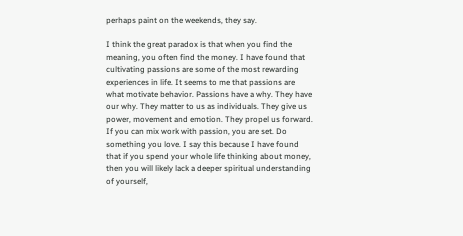perhaps paint on the weekends, they say.

I think the great paradox is that when you find the meaning, you often find the money. I have found that cultivating passions are some of the most rewarding experiences in life. It seems to me that passions are what motivate behavior. Passions have a why. They have our why. They matter to us as individuals. They give us power, movement and emotion. They propel us forward. If you can mix work with passion, you are set. Do something you love. I say this because I have found that if you spend your whole life thinking about money, then you will likely lack a deeper spiritual understanding of yourself,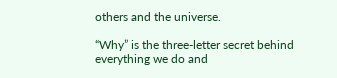others and the universe.

“Why” is the three-letter secret behind everything we do and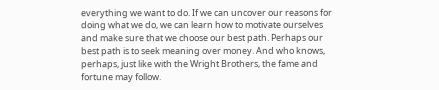everything we want to do. If we can uncover our reasons for doing what we do, we can learn how to motivate ourselves and make sure that we choose our best path. Perhaps our best path is to seek meaning over money. And who knows, perhaps, just like with the Wright Brothers, the fame and fortune may follow.